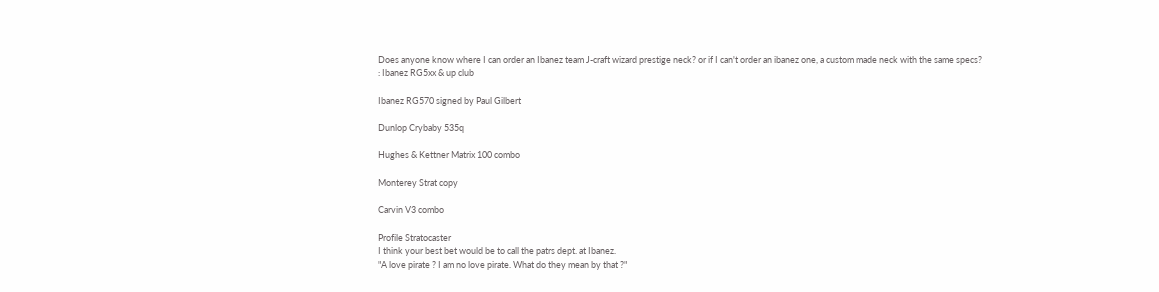Does anyone know where I can order an Ibanez team J-craft wizard prestige neck? or if I can't order an ibanez one, a custom made neck with the same specs?
: Ibanez RG5xx & up club

Ibanez RG570 signed by Paul Gilbert

Dunlop Crybaby 535q

Hughes & Kettner Matrix 100 combo

Monterey Strat copy

Carvin V3 combo

Profile Stratocaster
I think your best bet would be to call the patrs dept. at Ibanez.
"A love pirate ? I am no love pirate. What do they mean by that ?"